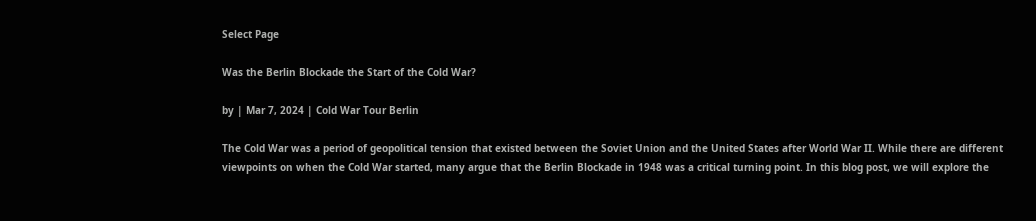Select Page

Was the Berlin Blockade the Start of the Cold War?

by | Mar 7, 2024 | Cold War Tour Berlin

The Cold War was a period of geopolitical tension that existed between the Soviet Union and the United States after World War II. While there are different viewpoints on when the Cold War started, many argue that the Berlin Blockade in 1948 was a critical turning point. In this blog post, we will explore the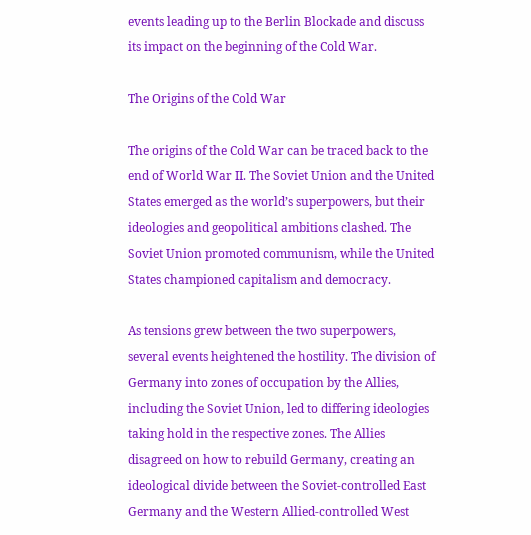events leading up to the Berlin Blockade and discuss its impact on the beginning of the Cold War.

The Origins of the Cold War

The origins of the Cold War can be traced back to the end of World War II. The Soviet Union and the United States emerged as the world’s superpowers, but their ideologies and geopolitical ambitions clashed. The Soviet Union promoted communism, while the United States championed capitalism and democracy.

As tensions grew between the two superpowers, several events heightened the hostility. The division of Germany into zones of occupation by the Allies, including the Soviet Union, led to differing ideologies taking hold in the respective zones. The Allies disagreed on how to rebuild Germany, creating an ideological divide between the Soviet-controlled East Germany and the Western Allied-controlled West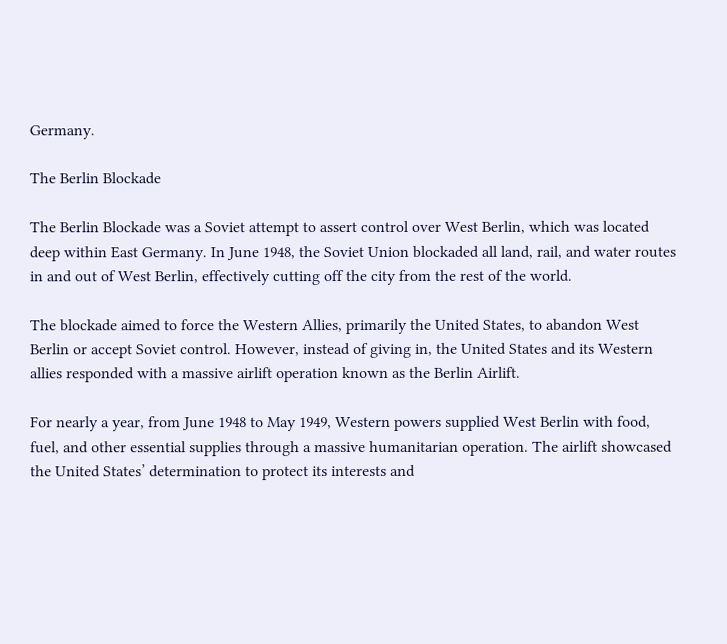Germany.

The Berlin Blockade

The Berlin Blockade was a Soviet attempt to assert control over West Berlin, which was located deep within East Germany. In June 1948, the Soviet Union blockaded all land, rail, and water routes in and out of West Berlin, effectively cutting off the city from the rest of the world.

The blockade aimed to force the Western Allies, primarily the United States, to abandon West Berlin or accept Soviet control. However, instead of giving in, the United States and its Western allies responded with a massive airlift operation known as the Berlin Airlift.

For nearly a year, from June 1948 to May 1949, Western powers supplied West Berlin with food, fuel, and other essential supplies through a massive humanitarian operation. The airlift showcased the United States’ determination to protect its interests and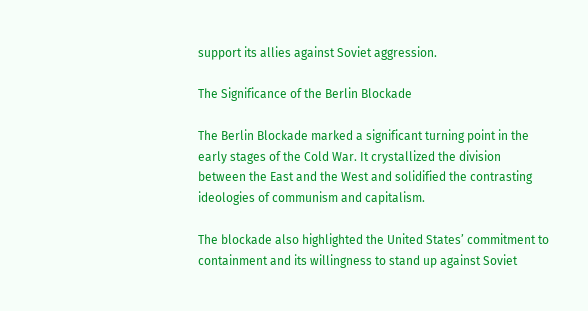support its allies against Soviet aggression.

The Significance of the Berlin Blockade

The Berlin Blockade marked a significant turning point in the early stages of the Cold War. It crystallized the division between the East and the West and solidified the contrasting ideologies of communism and capitalism.

The blockade also highlighted the United States’ commitment to containment and its willingness to stand up against Soviet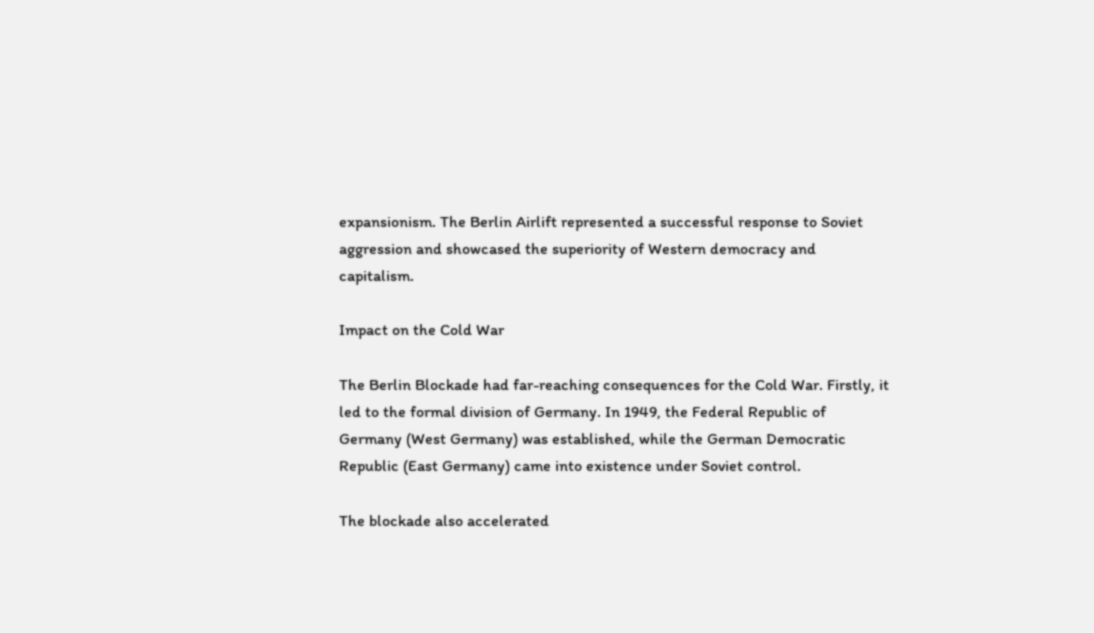expansionism. The Berlin Airlift represented a successful response to Soviet aggression and showcased the superiority of Western democracy and capitalism.

Impact on the Cold War

The Berlin Blockade had far-reaching consequences for the Cold War. Firstly, it led to the formal division of Germany. In 1949, the Federal Republic of Germany (West Germany) was established, while the German Democratic Republic (East Germany) came into existence under Soviet control.

The blockade also accelerated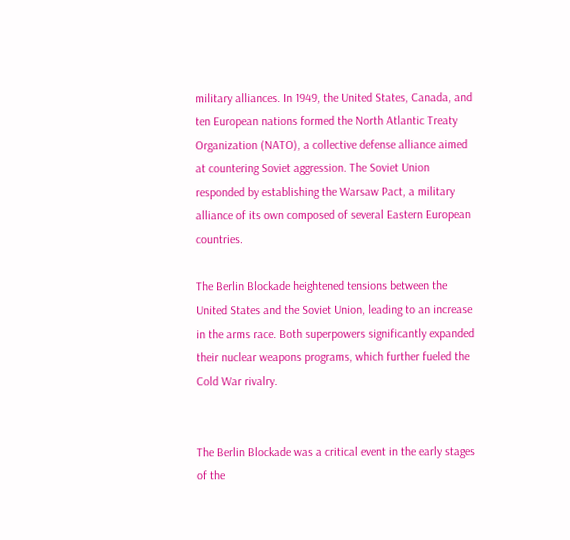military alliances. In 1949, the United States, Canada, and ten European nations formed the North Atlantic Treaty Organization (NATO), a collective defense alliance aimed at countering Soviet aggression. The Soviet Union responded by establishing the Warsaw Pact, a military alliance of its own composed of several Eastern European countries.

The Berlin Blockade heightened tensions between the United States and the Soviet Union, leading to an increase in the arms race. Both superpowers significantly expanded their nuclear weapons programs, which further fueled the Cold War rivalry.


The Berlin Blockade was a critical event in the early stages of the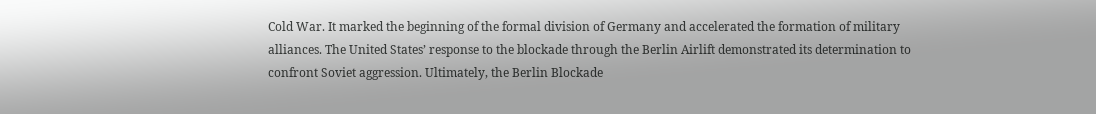Cold War. It marked the beginning of the formal division of Germany and accelerated the formation of military alliances. The United States’ response to the blockade through the Berlin Airlift demonstrated its determination to confront Soviet aggression. Ultimately, the Berlin Blockade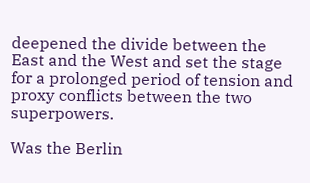deepened the divide between the East and the West and set the stage for a prolonged period of tension and proxy conflicts between the two superpowers.

Was the Berlin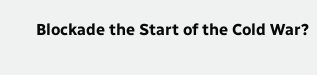Blockade the Start of the Cold War?